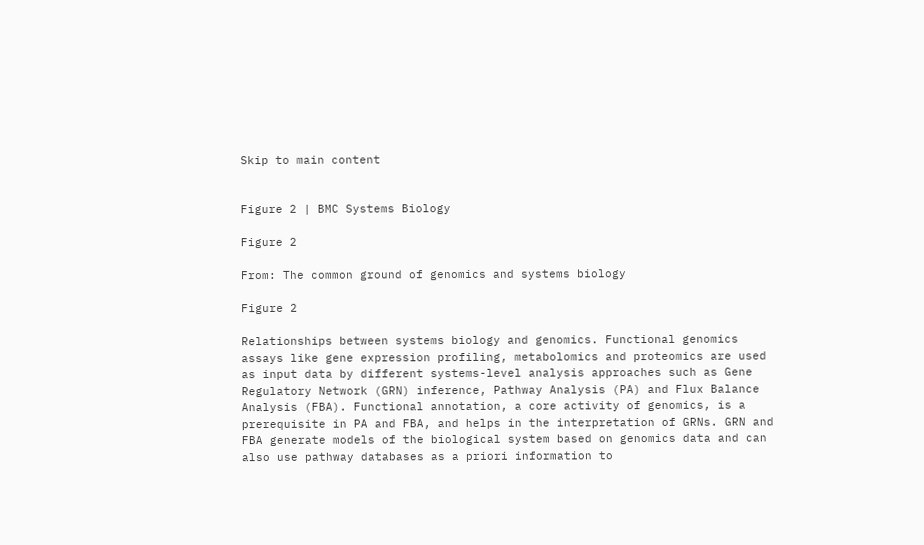Skip to main content


Figure 2 | BMC Systems Biology

Figure 2

From: The common ground of genomics and systems biology

Figure 2

Relationships between systems biology and genomics. Functional genomics assays like gene expression profiling, metabolomics and proteomics are used as input data by different systems-level analysis approaches such as Gene Regulatory Network (GRN) inference, Pathway Analysis (PA) and Flux Balance Analysis (FBA). Functional annotation, a core activity of genomics, is a prerequisite in PA and FBA, and helps in the interpretation of GRNs. GRN and FBA generate models of the biological system based on genomics data and can also use pathway databases as a priori information to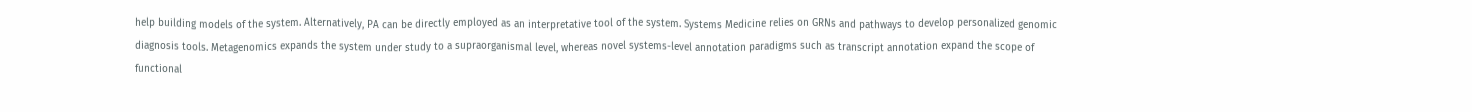help building models of the system. Alternatively, PA can be directly employed as an interpretative tool of the system. Systems Medicine relies on GRNs and pathways to develop personalized genomic diagnosis tools. Metagenomics expands the system under study to a supraorganismal level, whereas novel systems-level annotation paradigms such as transcript annotation expand the scope of functional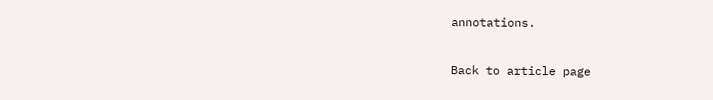annotations.

Back to article page